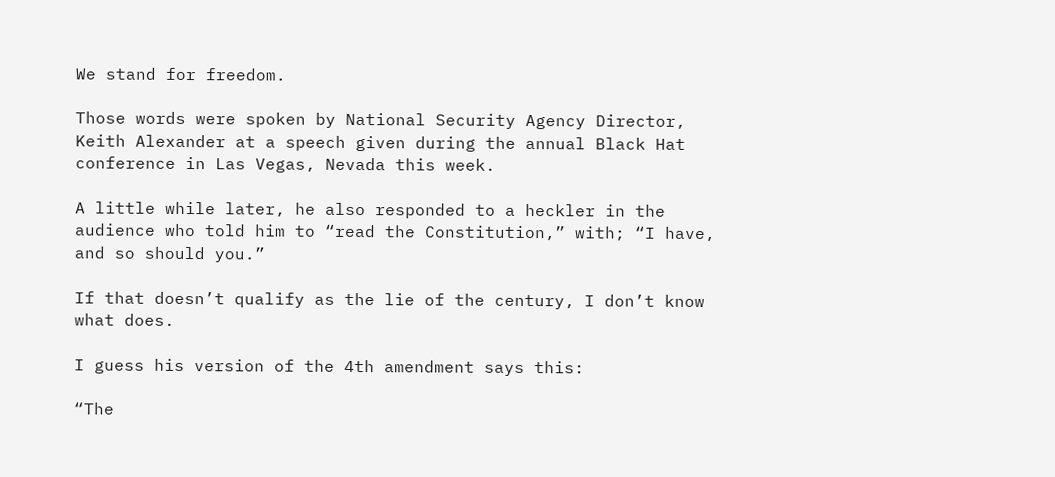We stand for freedom.

Those words were spoken by National Security Agency Director, Keith Alexander at a speech given during the annual Black Hat conference in Las Vegas, Nevada this week.

A little while later, he also responded to a heckler in the audience who told him to “read the Constitution,” with; “I have, and so should you.”

If that doesn’t qualify as the lie of the century, I don’t know what does.

I guess his version of the 4th amendment says this:

“The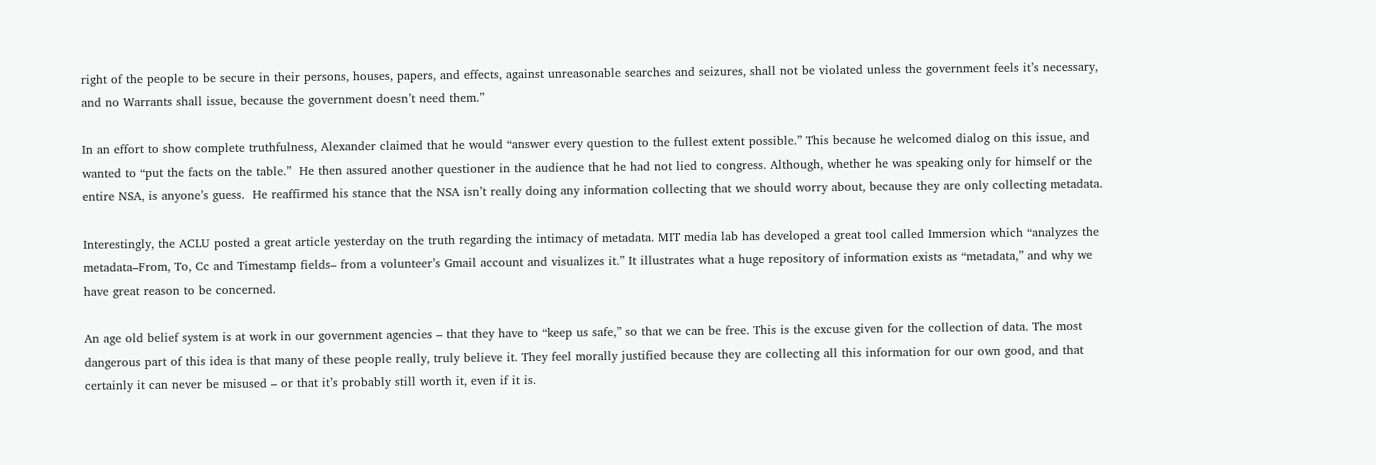right of the people to be secure in their persons, houses, papers, and effects, against unreasonable searches and seizures, shall not be violated unless the government feels it’s necessary, and no Warrants shall issue, because the government doesn’t need them.”

In an effort to show complete truthfulness, Alexander claimed that he would “answer every question to the fullest extent possible.” This because he welcomed dialog on this issue, and wanted to “put the facts on the table.”  He then assured another questioner in the audience that he had not lied to congress. Although, whether he was speaking only for himself or the entire NSA, is anyone’s guess.  He reaffirmed his stance that the NSA isn’t really doing any information collecting that we should worry about, because they are only collecting metadata.

Interestingly, the ACLU posted a great article yesterday on the truth regarding the intimacy of metadata. MIT media lab has developed a great tool called Immersion which “analyzes the metadata–From, To, Cc and Timestamp fields– from a volunteer’s Gmail account and visualizes it.” It illustrates what a huge repository of information exists as “metadata,” and why we have great reason to be concerned.

An age old belief system is at work in our government agencies – that they have to “keep us safe,” so that we can be free. This is the excuse given for the collection of data. The most dangerous part of this idea is that many of these people really, truly believe it. They feel morally justified because they are collecting all this information for our own good, and that certainly it can never be misused – or that it’s probably still worth it, even if it is.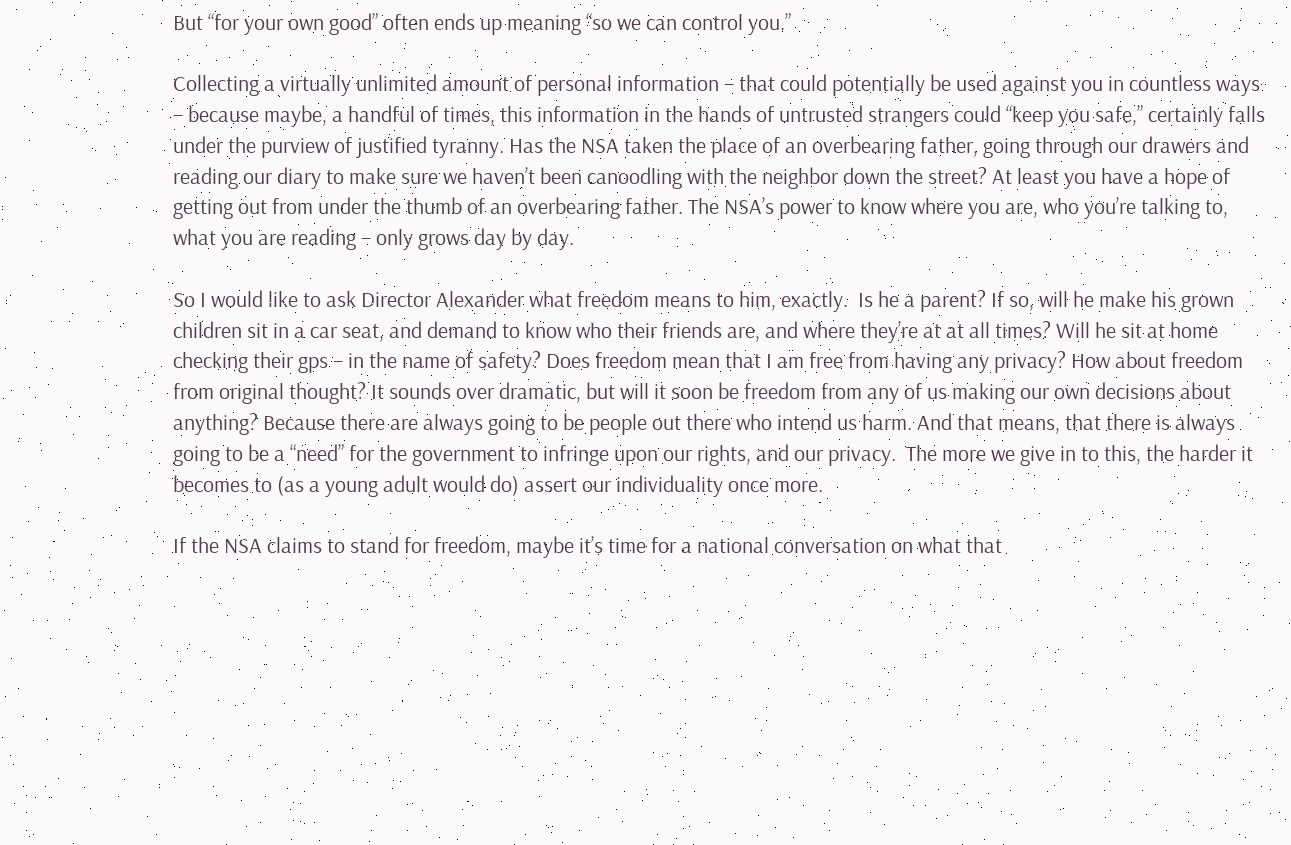But “for your own good” often ends up meaning “so we can control you.”

Collecting a virtually unlimited amount of personal information – that could potentially be used against you in countless ways – because maybe, a handful of times, this information in the hands of untrusted strangers could “keep you safe,” certainly falls under the purview of justified tyranny. Has the NSA taken the place of an overbearing father, going through our drawers and reading our diary to make sure we haven’t been canoodling with the neighbor down the street? At least you have a hope of getting out from under the thumb of an overbearing father. The NSA’s power to know where you are, who you’re talking to, what you are reading – only grows day by day.

So I would like to ask Director Alexander what freedom means to him, exactly.  Is he a parent? If so, will he make his grown children sit in a car seat, and demand to know who their friends are, and where they’re at at all times? Will he sit at home checking their gps – in the name of safety? Does freedom mean that I am free from having any privacy? How about freedom from original thought? It sounds over dramatic, but will it soon be freedom from any of us making our own decisions about anything? Because there are always going to be people out there who intend us harm. And that means, that there is always going to be a “need” for the government to infringe upon our rights, and our privacy.  The more we give in to this, the harder it becomes to (as a young adult would do) assert our individuality once more.

If the NSA claims to stand for freedom, maybe it’s time for a national conversation on what that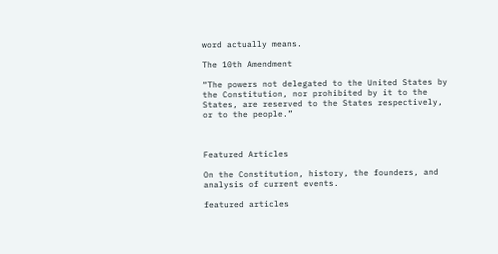word actually means.

The 10th Amendment

“The powers not delegated to the United States by the Constitution, nor prohibited by it to the States, are reserved to the States respectively, or to the people.”



Featured Articles

On the Constitution, history, the founders, and analysis of current events.

featured articles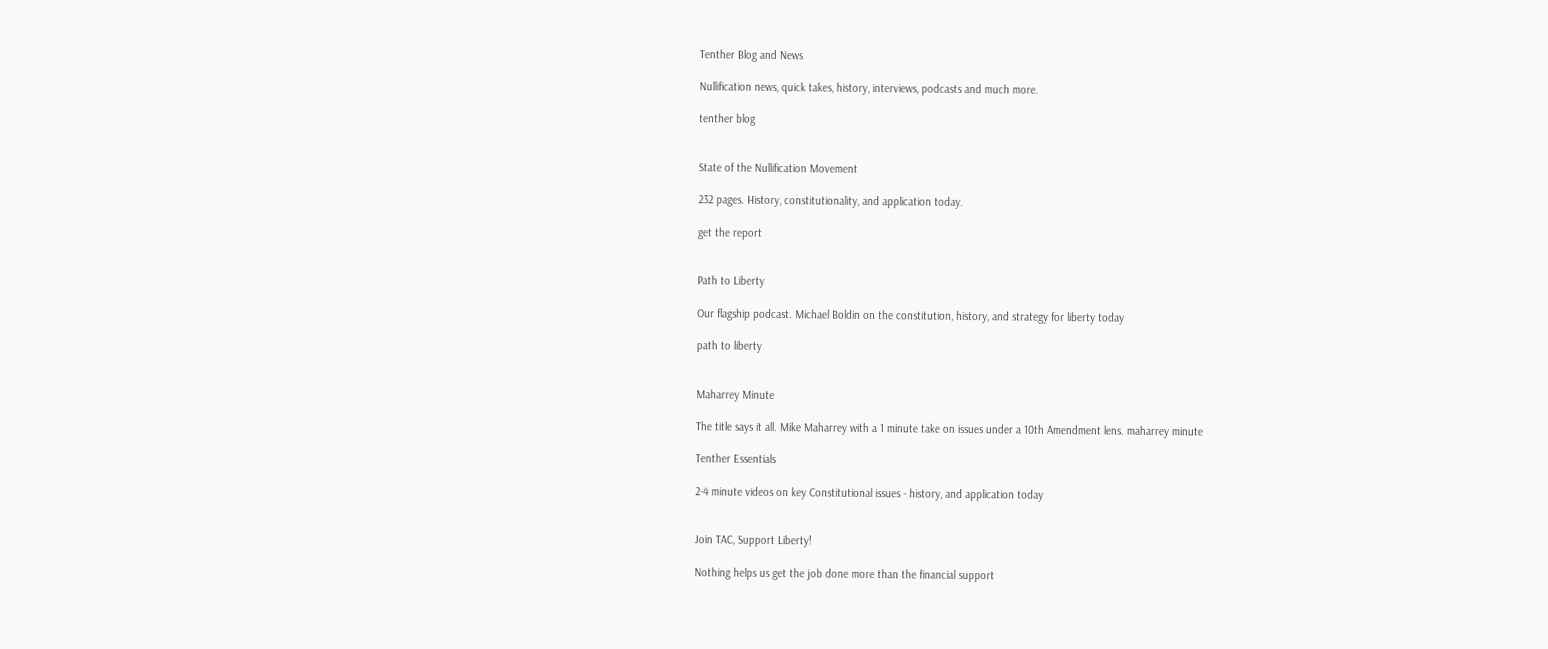Tenther Blog and News

Nullification news, quick takes, history, interviews, podcasts and much more.

tenther blog


State of the Nullification Movement

232 pages. History, constitutionality, and application today.

get the report


Path to Liberty

Our flagship podcast. Michael Boldin on the constitution, history, and strategy for liberty today

path to liberty


Maharrey Minute

The title says it all. Mike Maharrey with a 1 minute take on issues under a 10th Amendment lens. maharrey minute

Tenther Essentials

2-4 minute videos on key Constitutional issues - history, and application today


Join TAC, Support Liberty!

Nothing helps us get the job done more than the financial support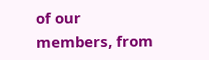of our members, from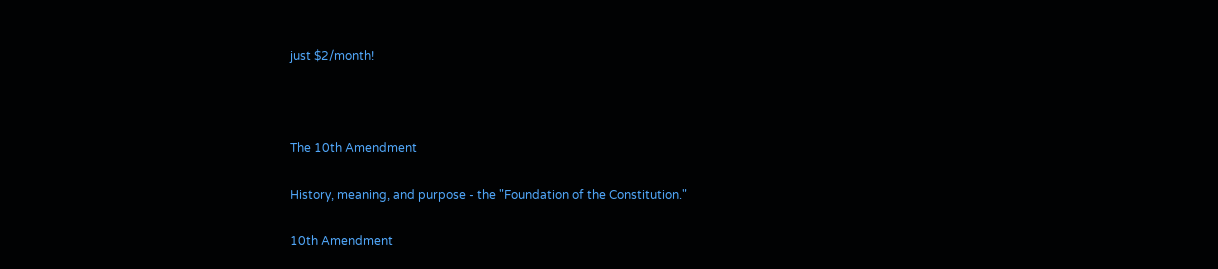just $2/month!



The 10th Amendment

History, meaning, and purpose - the "Foundation of the Constitution."

10th Amendment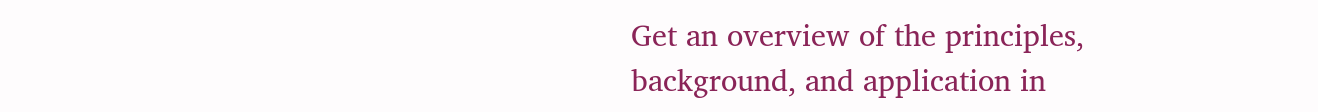Get an overview of the principles, background, and application in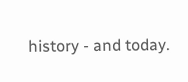history - and today.